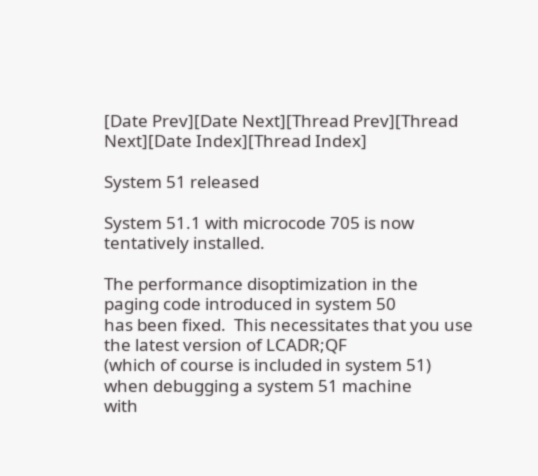[Date Prev][Date Next][Thread Prev][Thread Next][Date Index][Thread Index]

System 51 released

System 51.1 with microcode 705 is now tentatively installed.

The performance disoptimization in the paging code introduced in system 50
has been fixed.  This necessitates that you use the latest version of LCADR;QF
(which of course is included in system 51) when debugging a system 51 machine
with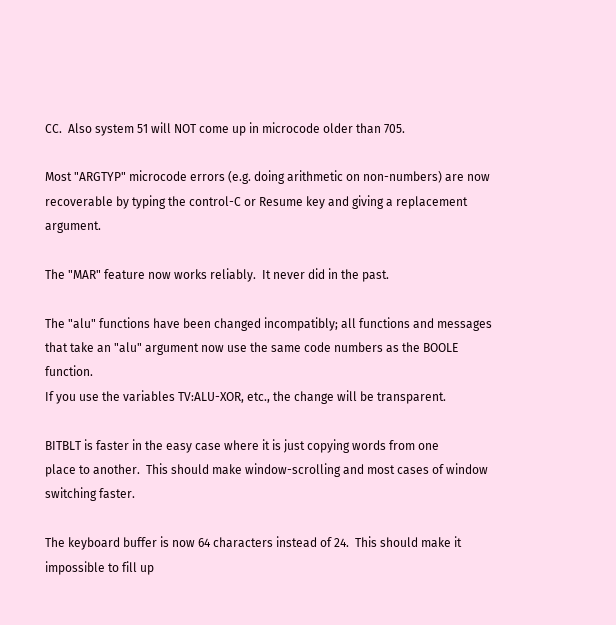CC.  Also system 51 will NOT come up in microcode older than 705.

Most "ARGTYP" microcode errors (e.g. doing arithmetic on non-numbers) are now
recoverable by typing the control-C or Resume key and giving a replacement argument.

The "MAR" feature now works reliably.  It never did in the past.

The "alu" functions have been changed incompatibly; all functions and messages
that take an "alu" argument now use the same code numbers as the BOOLE function.
If you use the variables TV:ALU-XOR, etc., the change will be transparent.

BITBLT is faster in the easy case where it is just copying words from one
place to another.  This should make window-scrolling and most cases of window
switching faster.

The keyboard buffer is now 64 characters instead of 24.  This should make it
impossible to fill up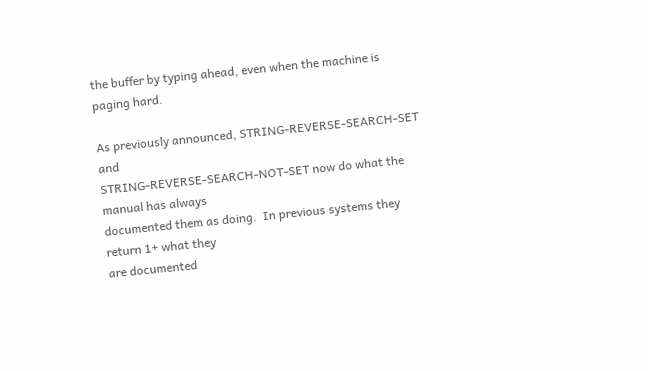the buffer by typing ahead, even when the machine is
paging hard.

As previously announced, STRING-REVERSE-SEARCH-SET and
STRING-REVERSE-SEARCH-NOT-SET now do what the manual has always
documented them as doing.  In previous systems they return 1+ what they
are documented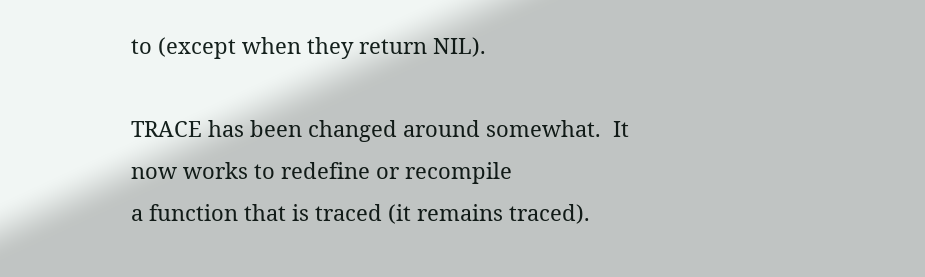to (except when they return NIL).

TRACE has been changed around somewhat.  It now works to redefine or recompile
a function that is traced (it remains traced).